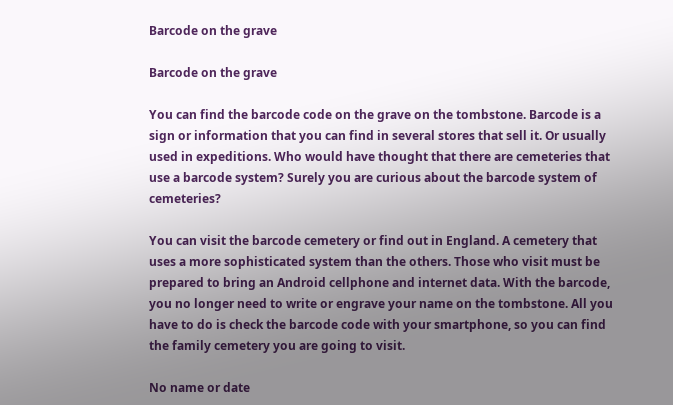Barcode on the grave

Barcode on the grave

You can find the barcode code on the grave on the tombstone. Barcode is a sign or information that you can find in several stores that sell it. Or usually used in expeditions. Who would have thought that there are cemeteries that use a barcode system? Surely you are curious about the barcode system of cemeteries?

You can visit the barcode cemetery or find out in England. A cemetery that uses a more sophisticated system than the others. Those who visit must be prepared to bring an Android cellphone and internet data. With the barcode, you no longer need to write or engrave your name on the tombstone. All you have to do is check the barcode code with your smartphone, so you can find the family cemetery you are going to visit.

No name or date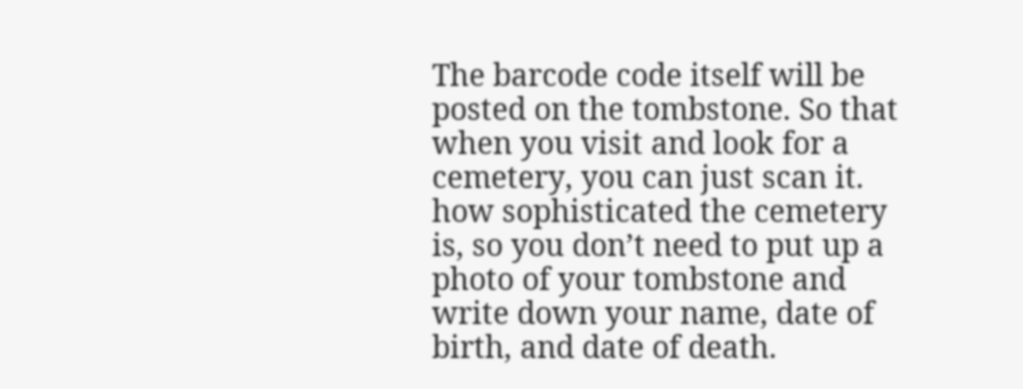The barcode code itself will be posted on the tombstone. So that when you visit and look for a cemetery, you can just scan it. how sophisticated the cemetery is, so you don’t need to put up a photo of your tombstone and write down your name, date of birth, and date of death.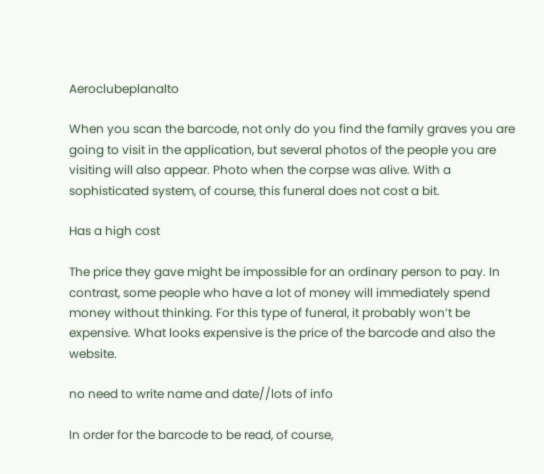Aeroclubeplanalto

When you scan the barcode, not only do you find the family graves you are going to visit in the application, but several photos of the people you are visiting will also appear. Photo when the corpse was alive. With a sophisticated system, of course, this funeral does not cost a bit.

Has a high cost

The price they gave might be impossible for an ordinary person to pay. In contrast, some people who have a lot of money will immediately spend money without thinking. For this type of funeral, it probably won’t be expensive. What looks expensive is the price of the barcode and also the website.

no need to write name and date//lots of info

In order for the barcode to be read, of course,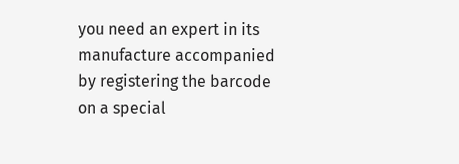you need an expert in its manufacture accompanied by registering the barcode on a special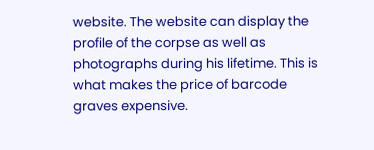website. The website can display the profile of the corpse as well as photographs during his lifetime. This is what makes the price of barcode graves expensive.